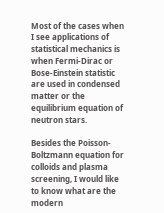Most of the cases when I see applications of statistical mechanics is when Fermi-Dirac or Bose-Einstein statistic are used in condensed matter or the equilibrium equation of neutron stars.

Besides the Poisson-Boltzmann equation for colloids and plasma screening, I would like to know what are the modern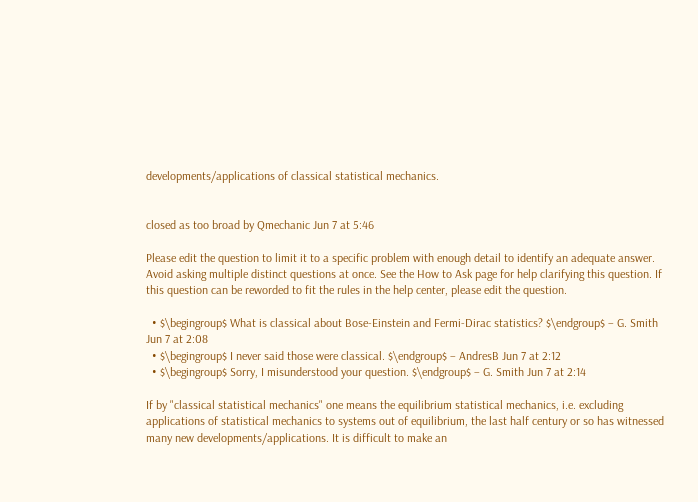developments/applications of classical statistical mechanics.


closed as too broad by Qmechanic Jun 7 at 5:46

Please edit the question to limit it to a specific problem with enough detail to identify an adequate answer. Avoid asking multiple distinct questions at once. See the How to Ask page for help clarifying this question. If this question can be reworded to fit the rules in the help center, please edit the question.

  • $\begingroup$ What is classical about Bose-Einstein and Fermi-Dirac statistics? $\endgroup$ – G. Smith Jun 7 at 2:08
  • $\begingroup$ I never said those were classical. $\endgroup$ – AndresB Jun 7 at 2:12
  • $\begingroup$ Sorry, I misunderstood your question. $\endgroup$ – G. Smith Jun 7 at 2:14

If by "classical statistical mechanics" one means the equilibrium statistical mechanics, i.e. excluding applications of statistical mechanics to systems out of equilibrium, the last half century or so has witnessed many new developments/applications. It is difficult to make an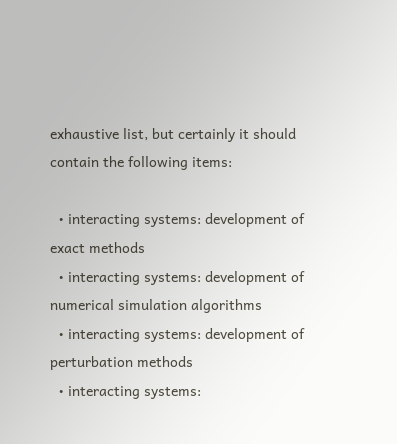exhaustive list, but certainly it should contain the following items:

  • interacting systems: development of exact methods
  • interacting systems: development of numerical simulation algorithms
  • interacting systems: development of perturbation methods
  • interacting systems: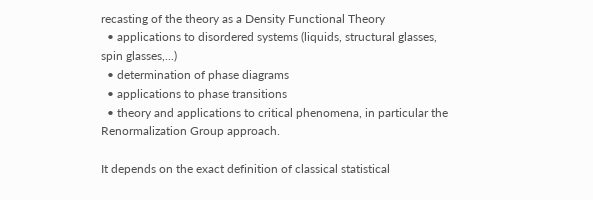recasting of the theory as a Density Functional Theory
  • applications to disordered systems (liquids, structural glasses, spin glasses,...)
  • determination of phase diagrams
  • applications to phase transitions
  • theory and applications to critical phenomena, in particular the Renormalization Group approach.

It depends on the exact definition of classical statistical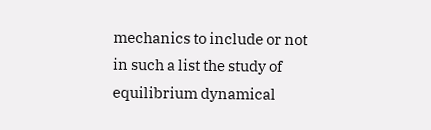mechanics to include or not in such a list the study of equilibrium dynamical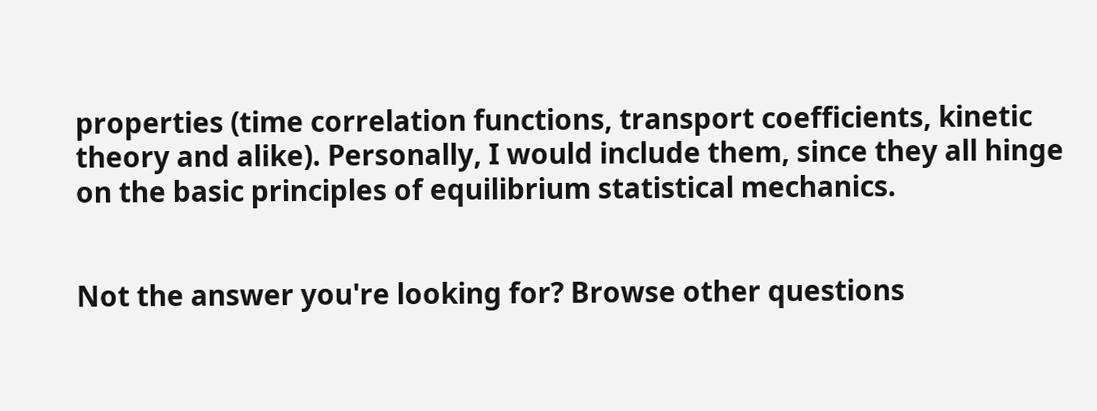properties (time correlation functions, transport coefficients, kinetic theory and alike). Personally, I would include them, since they all hinge on the basic principles of equilibrium statistical mechanics.


Not the answer you're looking for? Browse other questions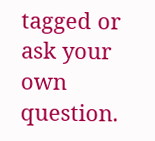tagged or ask your own question.